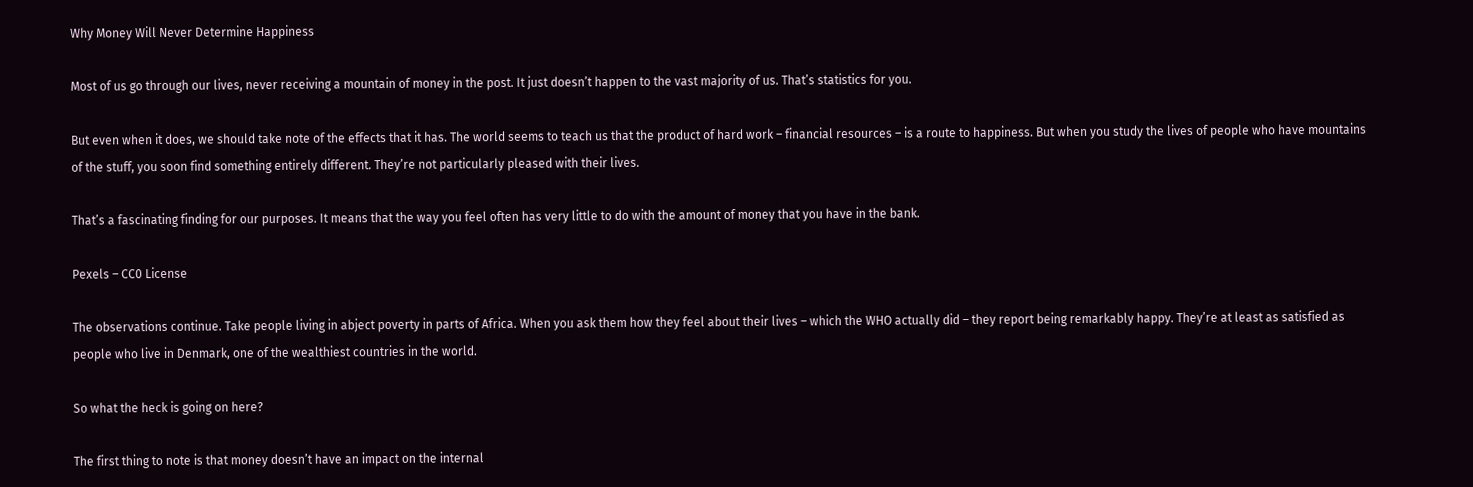Why Money Will Never Determine Happiness

Most of us go through our lives, never receiving a mountain of money in the post. It just doesn’t happen to the vast majority of us. That’s statistics for you.

But even when it does, we should take note of the effects that it has. The world seems to teach us that the product of hard work – financial resources – is a route to happiness. But when you study the lives of people who have mountains of the stuff, you soon find something entirely different. They’re not particularly pleased with their lives.

That’s a fascinating finding for our purposes. It means that the way you feel often has very little to do with the amount of money that you have in the bank.

Pexels – CC0 License

The observations continue. Take people living in abject poverty in parts of Africa. When you ask them how they feel about their lives – which the WHO actually did – they report being remarkably happy. They’re at least as satisfied as people who live in Denmark, one of the wealthiest countries in the world.

So what the heck is going on here?

The first thing to note is that money doesn’t have an impact on the internal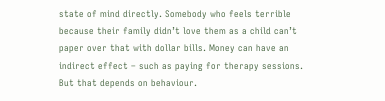state of mind directly. Somebody who feels terrible because their family didn’t love them as a child can’t paper over that with dollar bills. Money can have an indirect effect – such as paying for therapy sessions. But that depends on behaviour.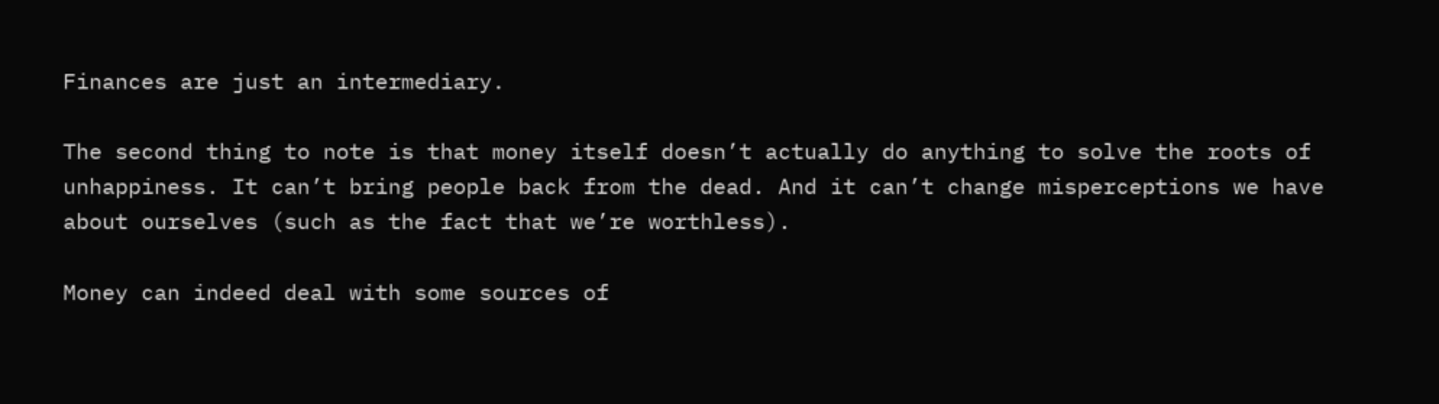Finances are just an intermediary.

The second thing to note is that money itself doesn’t actually do anything to solve the roots of unhappiness. It can’t bring people back from the dead. And it can’t change misperceptions we have about ourselves (such as the fact that we’re worthless).

Money can indeed deal with some sources of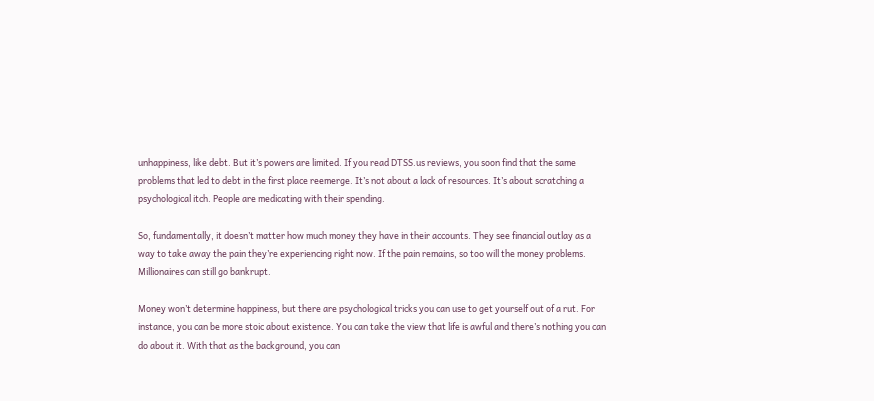unhappiness, like debt. But it’s powers are limited. If you read DTSS.us reviews, you soon find that the same problems that led to debt in the first place reemerge. It’s not about a lack of resources. It’s about scratching a psychological itch. People are medicating with their spending.

So, fundamentally, it doesn’t matter how much money they have in their accounts. They see financial outlay as a way to take away the pain they’re experiencing right now. If the pain remains, so too will the money problems. Millionaires can still go bankrupt.

Money won’t determine happiness, but there are psychological tricks you can use to get yourself out of a rut. For instance, you can be more stoic about existence. You can take the view that life is awful and there’s nothing you can do about it. With that as the background, you can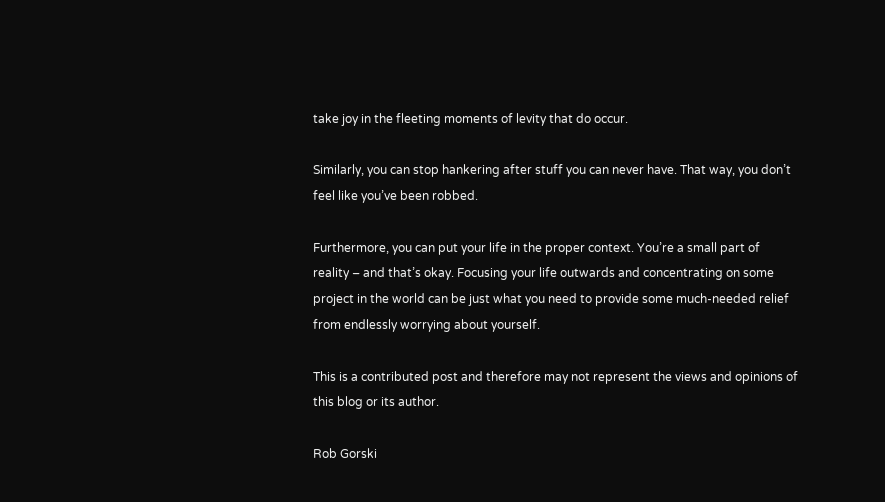take joy in the fleeting moments of levity that do occur.

Similarly, you can stop hankering after stuff you can never have. That way, you don’t feel like you’ve been robbed.

Furthermore, you can put your life in the proper context. You’re a small part of reality – and that’s okay. Focusing your life outwards and concentrating on some project in the world can be just what you need to provide some much-needed relief from endlessly worrying about yourself.

This is a contributed post and therefore may not represent the views and opinions of this blog or its author.

Rob Gorski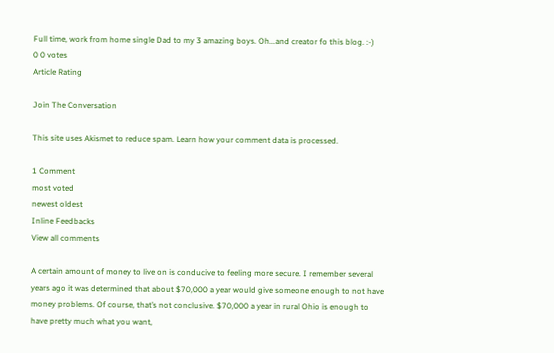Full time, work from home single Dad to my 3 amazing boys. Oh...and creator fo this blog. :-)
0 0 votes
Article Rating

Join The Conversation

This site uses Akismet to reduce spam. Learn how your comment data is processed.

1 Comment
most voted
newest oldest
Inline Feedbacks
View all comments

A certain amount of money to live on is conducive to feeling more secure. I remember several years ago it was determined that about $70,000 a year would give someone enough to not have money problems. Of course, that’s not conclusive. $70,000 a year in rural Ohio is enough to have pretty much what you want,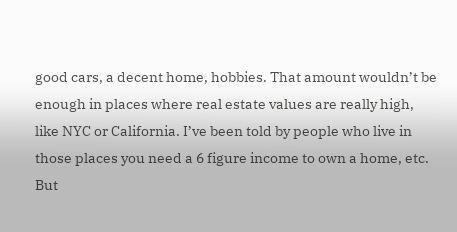good cars, a decent home, hobbies. That amount wouldn’t be enough in places where real estate values are really high, like NYC or California. I’ve been told by people who live in those places you need a 6 figure income to own a home, etc. But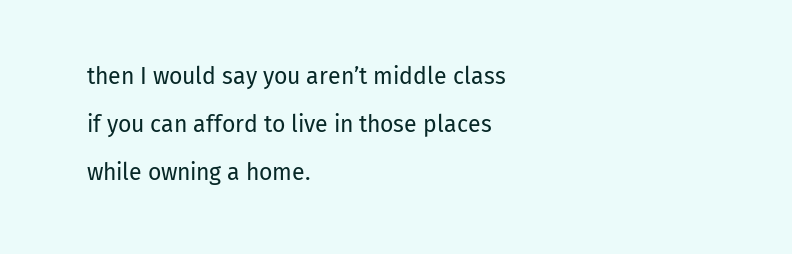then I would say you aren’t middle class if you can afford to live in those places while owning a home.